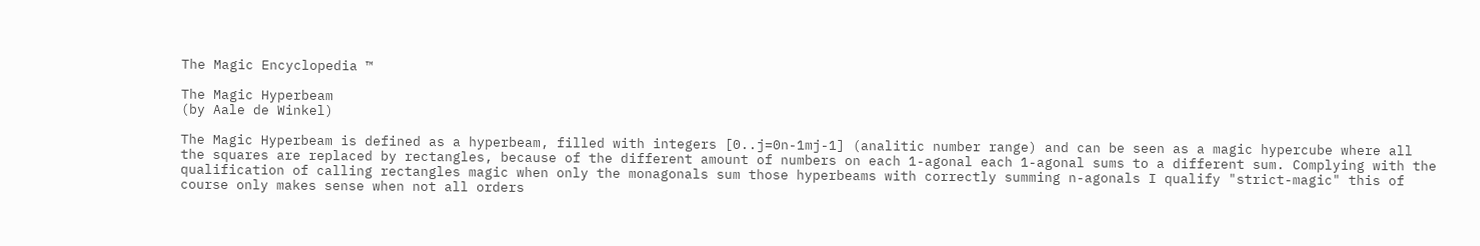The Magic Encyclopedia ™

The Magic Hyperbeam
(by Aale de Winkel)

The Magic Hyperbeam is defined as a hyperbeam, filled with integers [0..j=0n-1mj-1] (analitic number range) and can be seen as a magic hypercube where all the squares are replaced by rectangles, because of the different amount of numbers on each 1-agonal each 1-agonal sums to a different sum. Complying with the qualification of calling rectangles magic when only the monagonals sum those hyperbeams with correctly summing n-agonals I qualify "strict-magic" this of course only makes sense when not all orders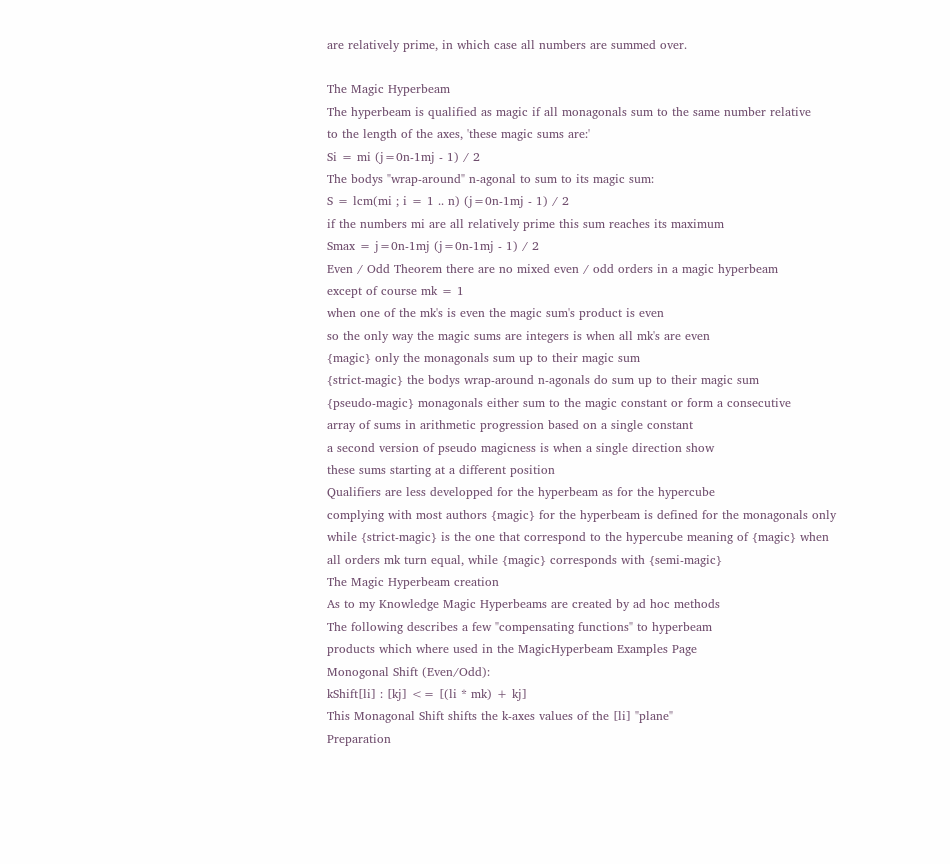are relatively prime, in which case all numbers are summed over.

The Magic Hyperbeam
The hyperbeam is qualified as magic if all monagonals sum to the same number relative
to the length of the axes, 'these magic sums are:'
Si = mi (j=0n-1mj - 1) / 2
The bodys "wrap-around" n-agonal to sum to its magic sum:
S = lcm(mi ; i = 1 .. n) (j=0n-1mj - 1) / 2
if the numbers mi are all relatively prime this sum reaches its maximum
Smax = j=0n-1mj (j=0n-1mj - 1) / 2
Even / Odd Theorem there are no mixed even / odd orders in a magic hyperbeam
except of course mk = 1
when one of the mk's is even the magic sum's product is even
so the only way the magic sums are integers is when all mk's are even
{magic} only the monagonals sum up to their magic sum
{strict-magic} the bodys wrap-around n-agonals do sum up to their magic sum
{pseudo-magic} monagonals either sum to the magic constant or form a consecutive
array of sums in arithmetic progression based on a single constant
a second version of pseudo magicness is when a single direction show
these sums starting at a different position
Qualifiers are less developped for the hyperbeam as for the hypercube
complying with most authors {magic} for the hyperbeam is defined for the monagonals only
while {strict-magic} is the one that correspond to the hypercube meaning of {magic} when
all orders mk turn equal, while {magic} corresponds with {semi-magic}
The Magic Hyperbeam creation
As to my Knowledge Magic Hyperbeams are created by ad hoc methods
The following describes a few "compensating functions" to hyperbeam
products which where used in the MagicHyperbeam Examples Page
Monogonal Shift (Even/Odd):
kShift[li] : [kj] <= [(li * mk) + kj]
This Monagonal Shift shifts the k-axes values of the [li] "plane"
Preparation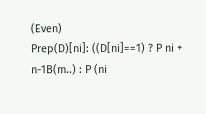(Even)
Prep(D)[ni]: ((D[ni]==1) ? P ni + n-1B(m..) : P (ni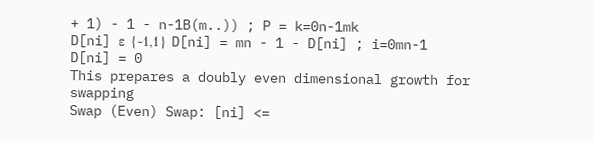+ 1) - 1 - n-1B(m..)) ; P = k=0n-1mk
D[ni] ε {-1,1} D[ni] = mn - 1 - D[ni] ; i=0mn-1 D[ni] = 0
This prepares a doubly even dimensional growth for swapping
Swap (Even) Swap: [ni] <=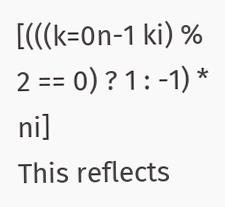[(((k=0n-1 ki) % 2 == 0) ? 1 : -1) * ni]
This reflects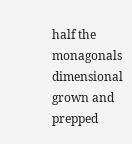half the monagonals dimensional grown and prepped